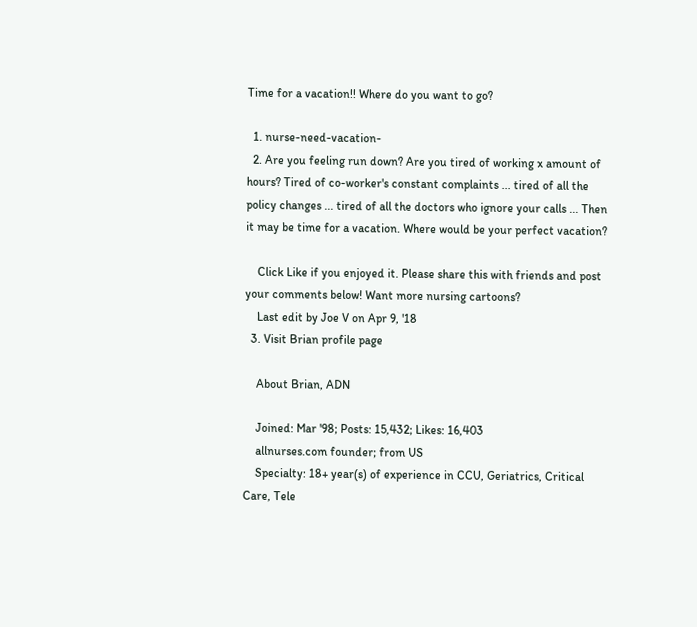Time for a vacation!! Where do you want to go?

  1. nurse-need-vacation-
  2. Are you feeling run down? Are you tired of working x amount of hours? Tired of co-worker's constant complaints ... tired of all the policy changes ... tired of all the doctors who ignore your calls ... Then it may be time for a vacation. Where would be your perfect vacation?

    Click Like if you enjoyed it. Please share this with friends and post your comments below! Want more nursing cartoons?
    Last edit by Joe V on Apr 9, '18
  3. Visit Brian profile page

    About Brian, ADN

    Joined: Mar '98; Posts: 15,432; Likes: 16,403
    allnurses.com founder; from US
    Specialty: 18+ year(s) of experience in CCU, Geriatrics, Critical Care, Tele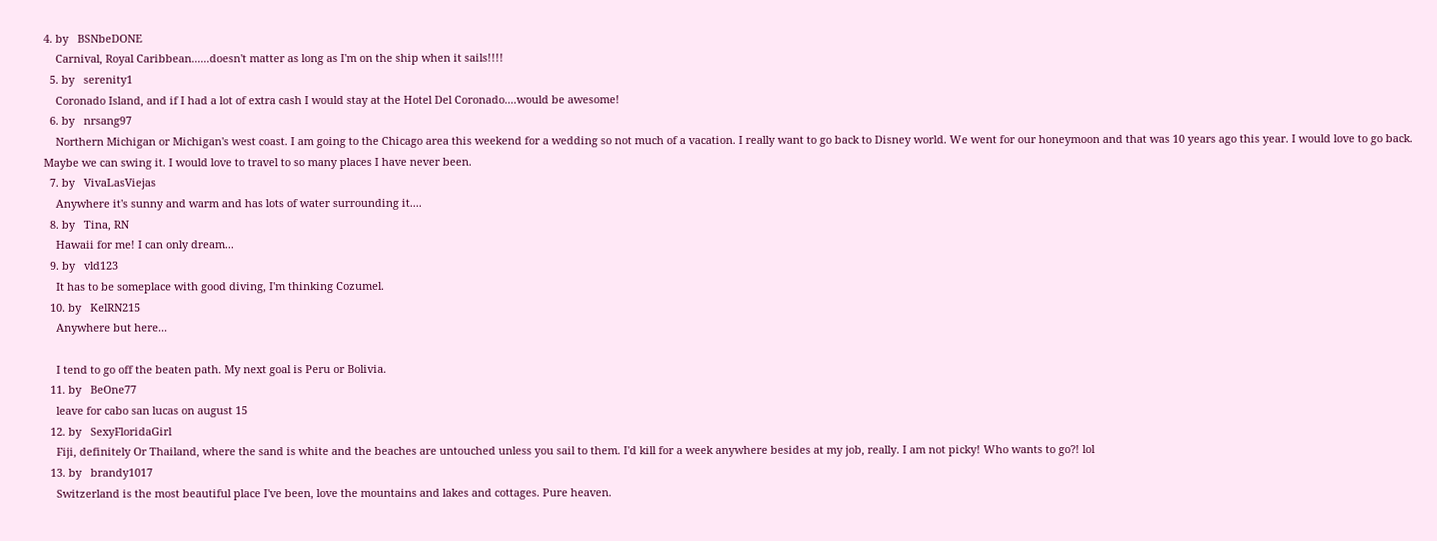4. by   BSNbeDONE
    Carnival, Royal Caribbean......doesn't matter as long as I'm on the ship when it sails!!!!
  5. by   serenity1
    Coronado Island, and if I had a lot of extra cash I would stay at the Hotel Del Coronado....would be awesome!
  6. by   nrsang97
    Northern Michigan or Michigan's west coast. I am going to the Chicago area this weekend for a wedding so not much of a vacation. I really want to go back to Disney world. We went for our honeymoon and that was 10 years ago this year. I would love to go back. Maybe we can swing it. I would love to travel to so many places I have never been.
  7. by   VivaLasViejas
    Anywhere it's sunny and warm and has lots of water surrounding it....
  8. by   Tina, RN
    Hawaii for me! I can only dream...
  9. by   vld123
    It has to be someplace with good diving, I'm thinking Cozumel.
  10. by   KelRN215
    Anywhere but here...

    I tend to go off the beaten path. My next goal is Peru or Bolivia.
  11. by   BeOne77
    leave for cabo san lucas on august 15
  12. by   SexyFloridaGirl
    Fiji, definitely Or Thailand, where the sand is white and the beaches are untouched unless you sail to them. I'd kill for a week anywhere besides at my job, really. I am not picky! Who wants to go?! lol
  13. by   brandy1017
    Switzerland is the most beautiful place I've been, love the mountains and lakes and cottages. Pure heaven.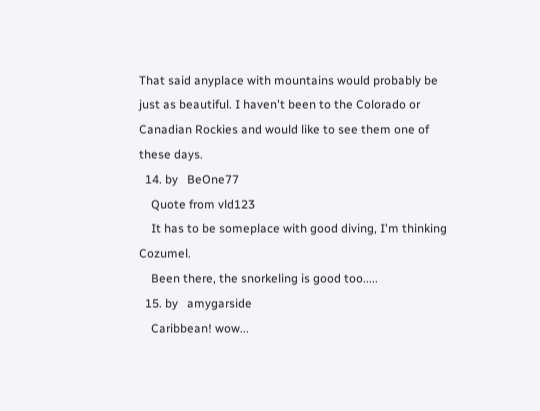That said anyplace with mountains would probably be just as beautiful. I haven't been to the Colorado or Canadian Rockies and would like to see them one of these days.
  14. by   BeOne77
    Quote from vld123
    It has to be someplace with good diving, I'm thinking Cozumel.
    Been there, the snorkeling is good too.....
  15. by   amygarside
    Caribbean! wow...